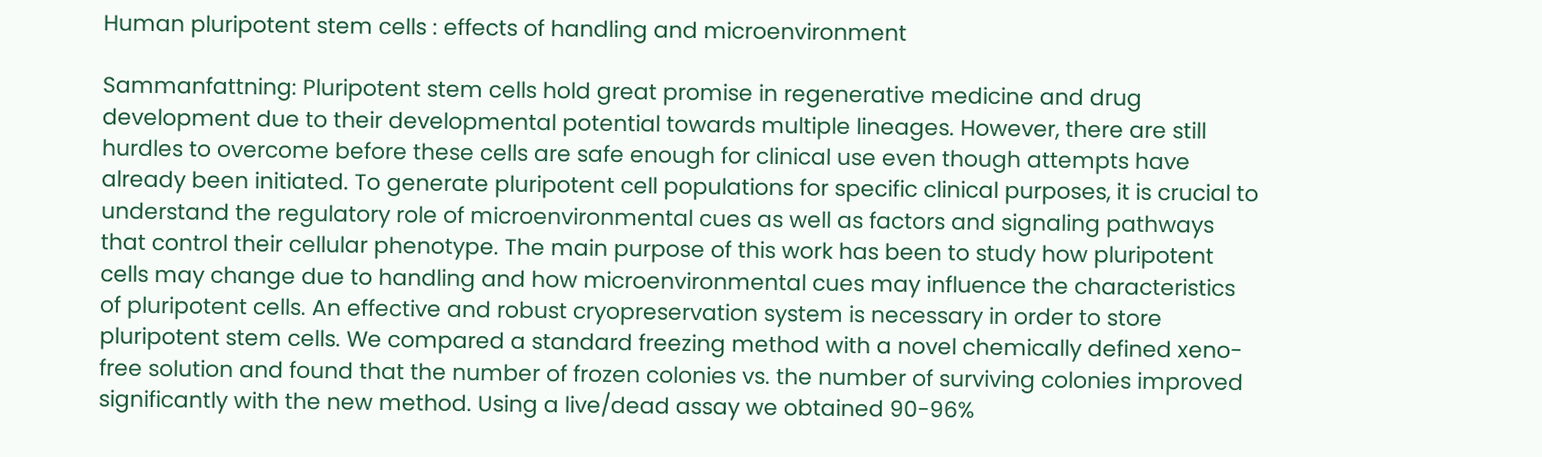Human pluripotent stem cells : effects of handling and microenvironment

Sammanfattning: Pluripotent stem cells hold great promise in regenerative medicine and drug development due to their developmental potential towards multiple lineages. However, there are still hurdles to overcome before these cells are safe enough for clinical use even though attempts have already been initiated. To generate pluripotent cell populations for specific clinical purposes, it is crucial to understand the regulatory role of microenvironmental cues as well as factors and signaling pathways that control their cellular phenotype. The main purpose of this work has been to study how pluripotent cells may change due to handling and how microenvironmental cues may influence the characteristics of pluripotent cells. An effective and robust cryopreservation system is necessary in order to store pluripotent stem cells. We compared a standard freezing method with a novel chemically defined xeno-free solution and found that the number of frozen colonies vs. the number of surviving colonies improved significantly with the new method. Using a live/dead assay we obtained 90-96%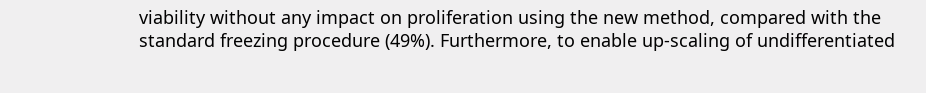viability without any impact on proliferation using the new method, compared with the standard freezing procedure (49%). Furthermore, to enable up-scaling of undifferentiated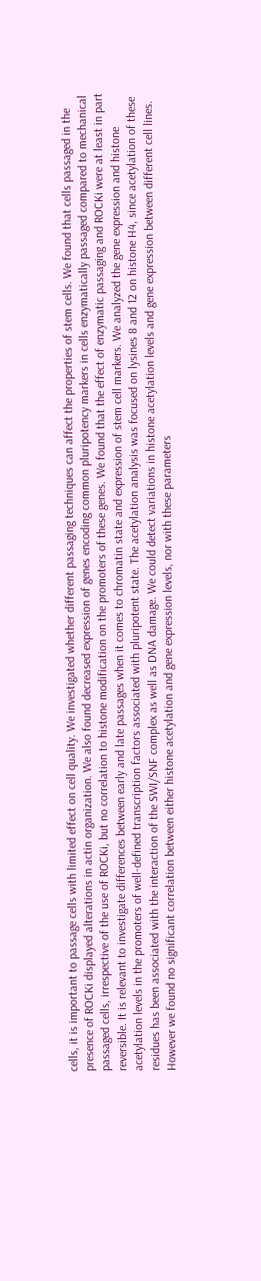cells, it is important to passage cells with limited effect on cell quality. We investigated whether different passaging techniques can affect the properties of stem cells. We found that cells passaged in the presence of ROCKi displayed alterations in actin organization. We also found decreased expression of genes encoding common pluripotency markers in cells enzymatically passaged compared to mechanical passaged cells, irrespective of the use of ROCKi, but no correlation to histone modification on the promoters of these genes. We found that the effect of enzymatic passaging and ROCKi were at least in part reversible. It is relevant to investigate differences between early and late passages when it comes to chromatin state and expression of stem cell markers. We analyzed the gene expression and histone acetylation levels in the promoters of well-defined transcription factors associated with pluripotent state. The acetylation analysis was focused on lysines 8 and 12 on histone H4, since acetylation of these residues has been associated with the interaction of the SWI/SNF complex as well as DNA damage. We could detect variations in histone acetylation levels and gene expression between different cell lines. However we found no significant correlation between either histone acetylation and gene expression levels, nor with these parameters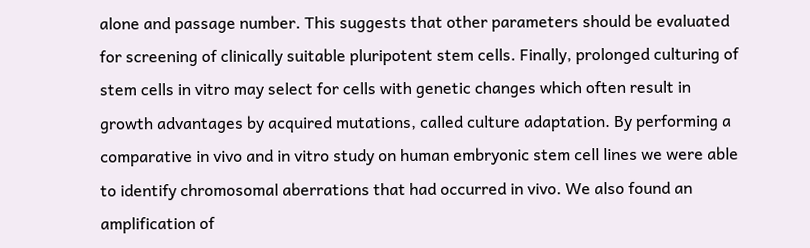alone and passage number. This suggests that other parameters should be evaluated for screening of clinically suitable pluripotent stem cells. Finally, prolonged culturing of stem cells in vitro may select for cells with genetic changes which often result in growth advantages by acquired mutations, called culture adaptation. By performing a comparative in vivo and in vitro study on human embryonic stem cell lines we were able to identify chromosomal aberrations that had occurred in vivo. We also found an amplification of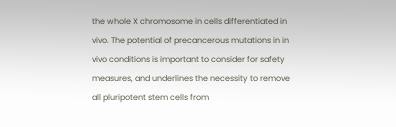the whole X chromosome in cells differentiated in vivo. The potential of precancerous mutations in in vivo conditions is important to consider for safety measures, and underlines the necessity to remove all pluripotent stem cells from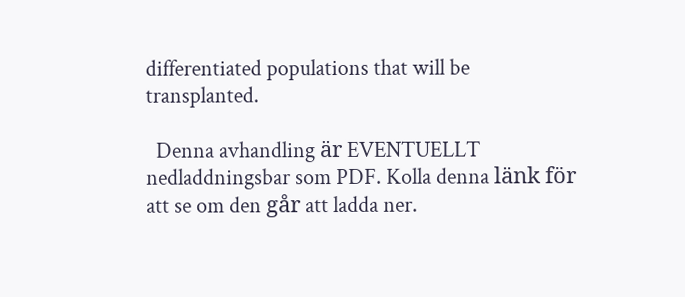differentiated populations that will be transplanted.

  Denna avhandling är EVENTUELLT nedladdningsbar som PDF. Kolla denna länk för att se om den går att ladda ner.